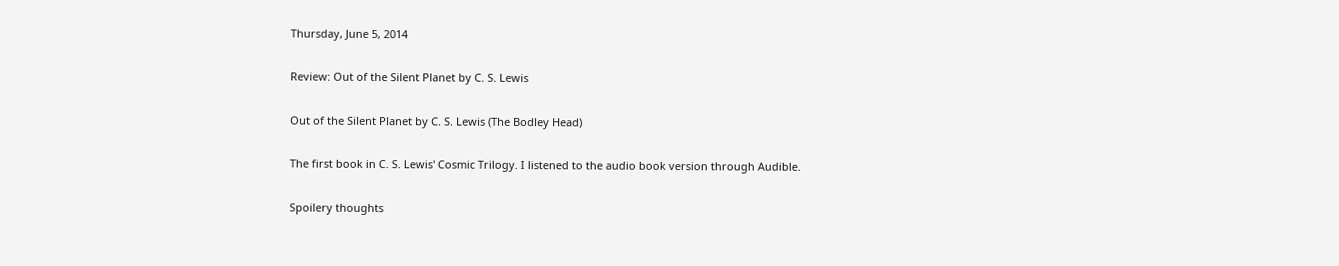Thursday, June 5, 2014

Review: Out of the Silent Planet by C. S. Lewis

Out of the Silent Planet by C. S. Lewis (The Bodley Head)

The first book in C. S. Lewis' Cosmic Trilogy. I listened to the audio book version through Audible.

Spoilery thoughts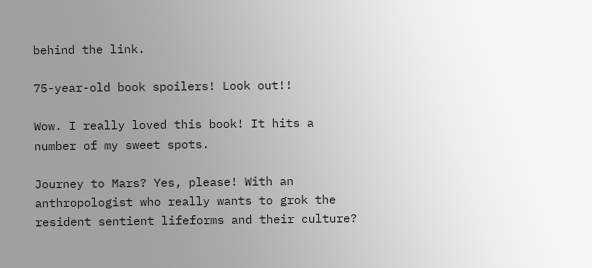behind the link.

75-year-old book spoilers! Look out!!

Wow. I really loved this book! It hits a number of my sweet spots.

Journey to Mars? Yes, please! With an anthropologist who really wants to grok the resident sentient lifeforms and their culture?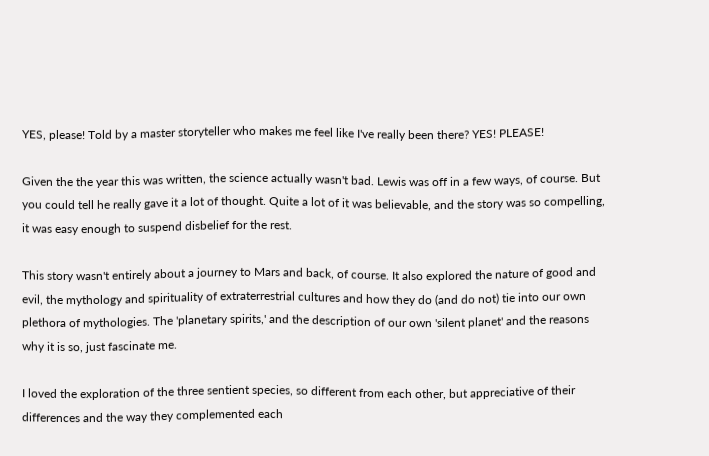YES, please! Told by a master storyteller who makes me feel like I've really been there? YES! PLEASE!

Given the the year this was written, the science actually wasn't bad. Lewis was off in a few ways, of course. But you could tell he really gave it a lot of thought. Quite a lot of it was believable, and the story was so compelling, it was easy enough to suspend disbelief for the rest.

This story wasn't entirely about a journey to Mars and back, of course. It also explored the nature of good and evil, the mythology and spirituality of extraterrestrial cultures and how they do (and do not) tie into our own plethora of mythologies. The 'planetary spirits,' and the description of our own 'silent planet' and the reasons why it is so, just fascinate me.

I loved the exploration of the three sentient species, so different from each other, but appreciative of their differences and the way they complemented each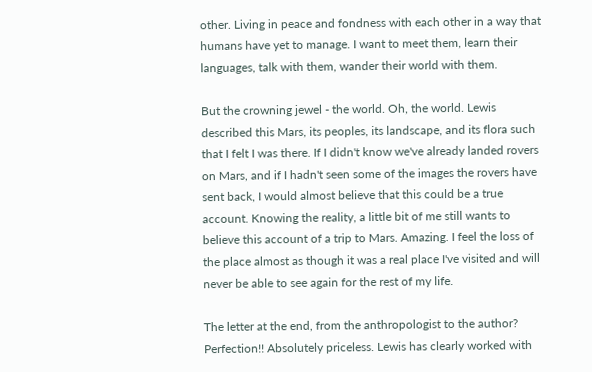other. Living in peace and fondness with each other in a way that humans have yet to manage. I want to meet them, learn their languages, talk with them, wander their world with them.

But the crowning jewel - the world. Oh, the world. Lewis described this Mars, its peoples, its landscape, and its flora such that I felt I was there. If I didn't know we've already landed rovers on Mars, and if I hadn't seen some of the images the rovers have sent back, I would almost believe that this could be a true account. Knowing the reality, a little bit of me still wants to believe this account of a trip to Mars. Amazing. I feel the loss of the place almost as though it was a real place I've visited and will never be able to see again for the rest of my life.

The letter at the end, from the anthropologist to the author? Perfection!! Absolutely priceless. Lewis has clearly worked with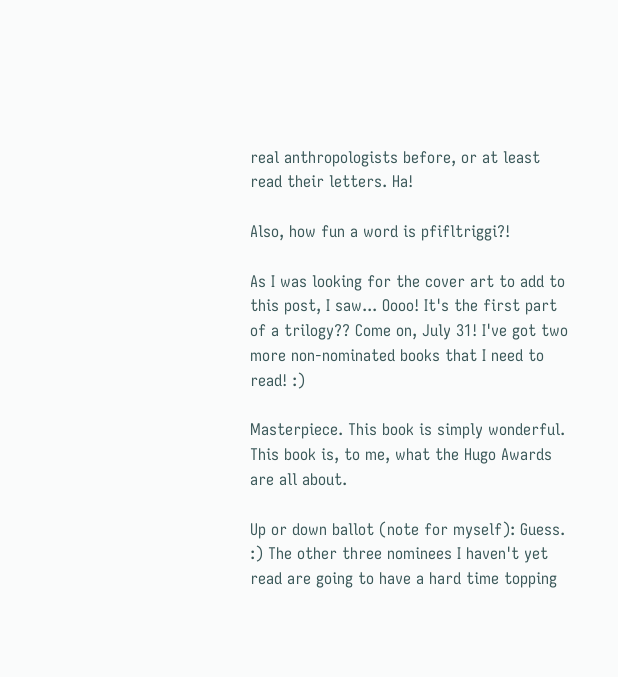real anthropologists before, or at least read their letters. Ha!

Also, how fun a word is pfifltriggi?!

As I was looking for the cover art to add to this post, I saw... Oooo! It's the first part of a trilogy?? Come on, July 31! I've got two more non-nominated books that I need to read! :)

Masterpiece. This book is simply wonderful. This book is, to me, what the Hugo Awards are all about.

Up or down ballot (note for myself): Guess. :) The other three nominees I haven't yet read are going to have a hard time topping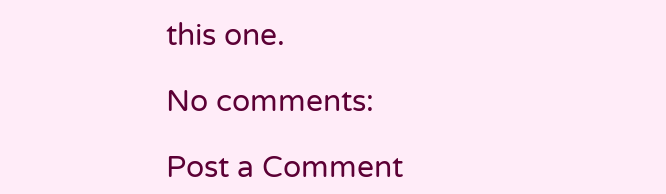this one.

No comments:

Post a Comment